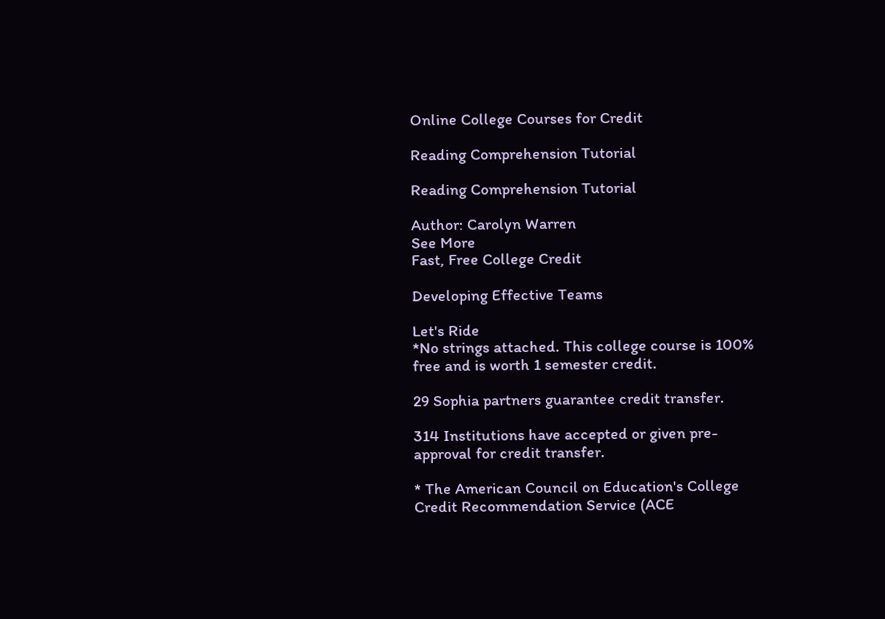Online College Courses for Credit

Reading Comprehension Tutorial

Reading Comprehension Tutorial

Author: Carolyn Warren
See More
Fast, Free College Credit

Developing Effective Teams

Let's Ride
*No strings attached. This college course is 100% free and is worth 1 semester credit.

29 Sophia partners guarantee credit transfer.

314 Institutions have accepted or given pre-approval for credit transfer.

* The American Council on Education's College Credit Recommendation Service (ACE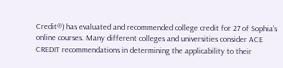Credit®) has evaluated and recommended college credit for 27 of Sophia’s online courses. Many different colleges and universities consider ACE CREDIT recommendations in determining the applicability to their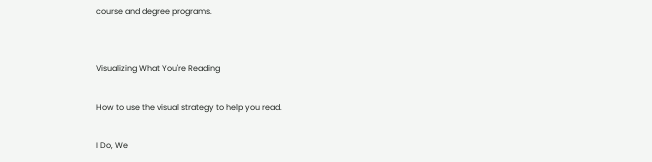course and degree programs.


Visualizing What You're Reading

How to use the visual strategy to help you read.

I Do, We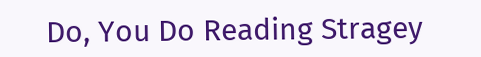Do, You Do Reading Stragey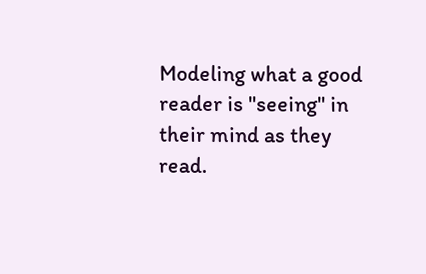Modeling what a good reader is "seeing" in their mind as they read.